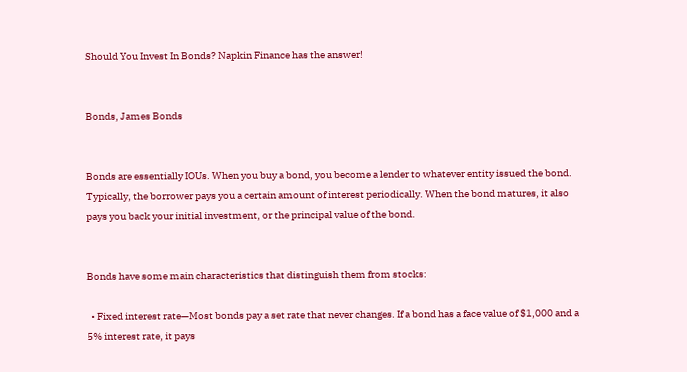Should You Invest In Bonds? Napkin Finance has the answer!


Bonds, James Bonds


Bonds are essentially IOUs. When you buy a bond, you become a lender to whatever entity issued the bond. Typically, the borrower pays you a certain amount of interest periodically. When the bond matures, it also pays you back your initial investment, or the principal value of the bond.


Bonds have some main characteristics that distinguish them from stocks:

  • Fixed interest rate—Most bonds pay a set rate that never changes. If a bond has a face value of $1,000 and a 5% interest rate, it pays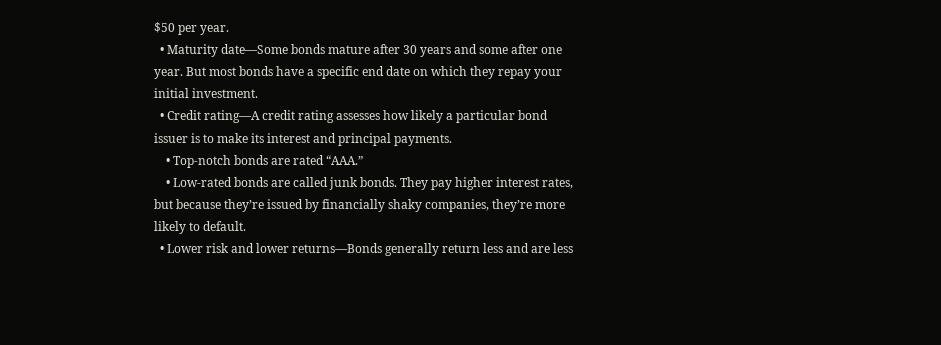$50 per year.
  • Maturity date—Some bonds mature after 30 years and some after one year. But most bonds have a specific end date on which they repay your initial investment.
  • Credit rating—A credit rating assesses how likely a particular bond issuer is to make its interest and principal payments.
    • Top-notch bonds are rated “AAA.”
    • Low-rated bonds are called junk bonds. They pay higher interest rates, but because they’re issued by financially shaky companies, they’re more likely to default.
  • Lower risk and lower returns—Bonds generally return less and are less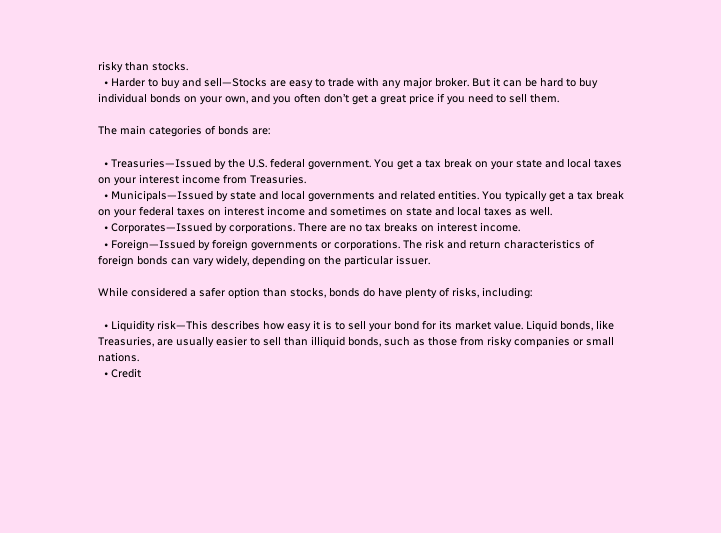risky than stocks.
  • Harder to buy and sell—Stocks are easy to trade with any major broker. But it can be hard to buy individual bonds on your own, and you often don’t get a great price if you need to sell them.

The main categories of bonds are:

  • Treasuries—Issued by the U.S. federal government. You get a tax break on your state and local taxes on your interest income from Treasuries.
  • Municipals—Issued by state and local governments and related entities. You typically get a tax break on your federal taxes on interest income and sometimes on state and local taxes as well.
  • Corporates—Issued by corporations. There are no tax breaks on interest income.
  • Foreign—Issued by foreign governments or corporations. The risk and return characteristics of foreign bonds can vary widely, depending on the particular issuer.

While considered a safer option than stocks, bonds do have plenty of risks, including:

  • Liquidity risk—This describes how easy it is to sell your bond for its market value. Liquid bonds, like Treasuries, are usually easier to sell than illiquid bonds, such as those from risky companies or small nations.
  • Credit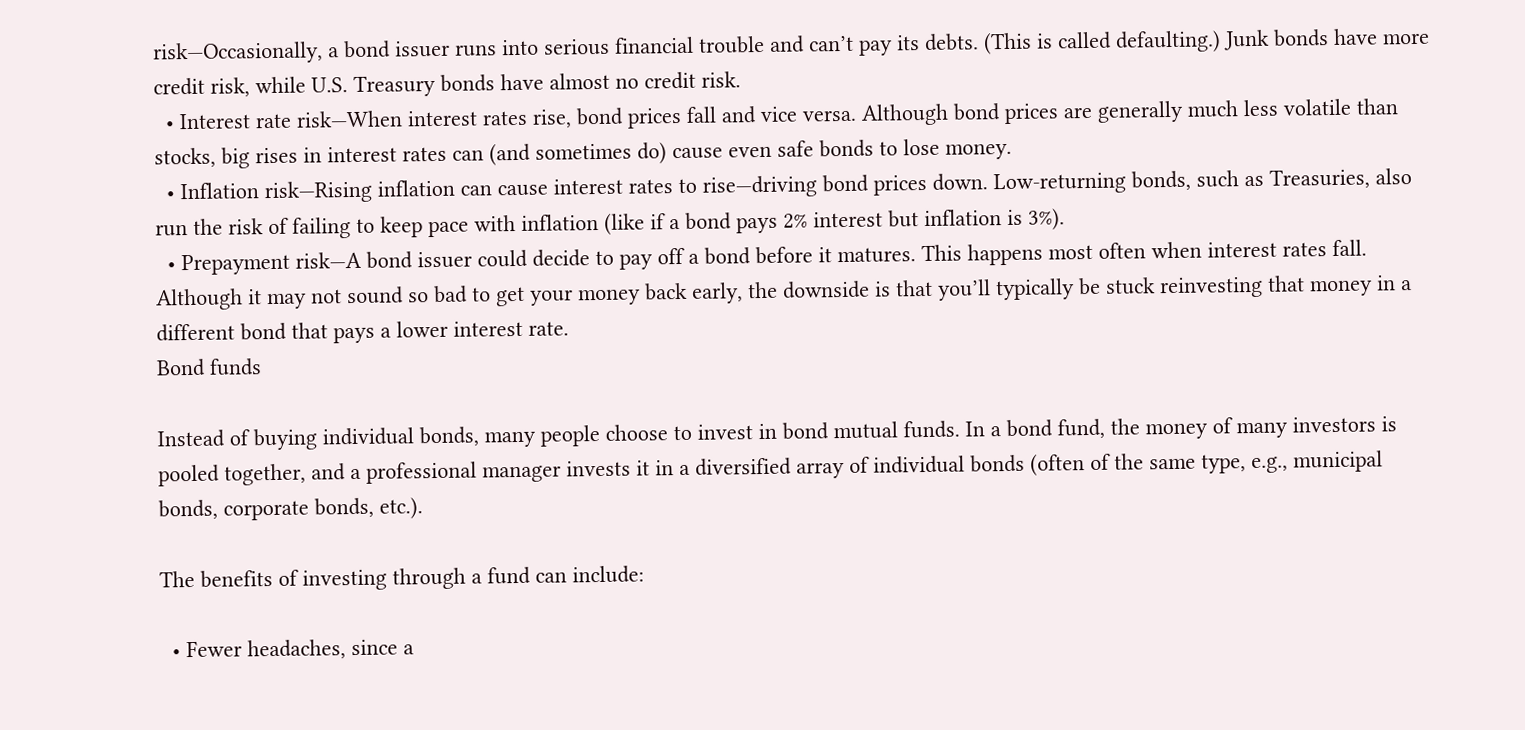risk—Occasionally, a bond issuer runs into serious financial trouble and can’t pay its debts. (This is called defaulting.) Junk bonds have more credit risk, while U.S. Treasury bonds have almost no credit risk.
  • Interest rate risk—When interest rates rise, bond prices fall and vice versa. Although bond prices are generally much less volatile than stocks, big rises in interest rates can (and sometimes do) cause even safe bonds to lose money.
  • Inflation risk—Rising inflation can cause interest rates to rise—driving bond prices down. Low-returning bonds, such as Treasuries, also run the risk of failing to keep pace with inflation (like if a bond pays 2% interest but inflation is 3%).
  • Prepayment risk—A bond issuer could decide to pay off a bond before it matures. This happens most often when interest rates fall. Although it may not sound so bad to get your money back early, the downside is that you’ll typically be stuck reinvesting that money in a different bond that pays a lower interest rate.
Bond funds

Instead of buying individual bonds, many people choose to invest in bond mutual funds. In a bond fund, the money of many investors is pooled together, and a professional manager invests it in a diversified array of individual bonds (often of the same type, e.g., municipal bonds, corporate bonds, etc.).

The benefits of investing through a fund can include:

  • Fewer headaches, since a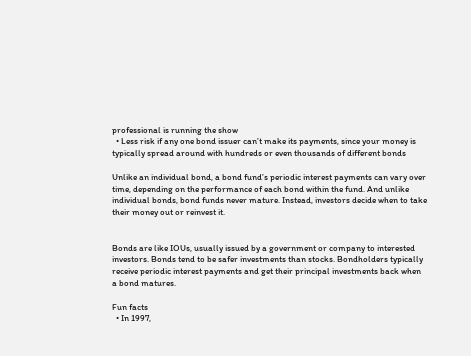professional is running the show
  • Less risk if any one bond issuer can’t make its payments, since your money is typically spread around with hundreds or even thousands of different bonds

Unlike an individual bond, a bond fund’s periodic interest payments can vary over time, depending on the performance of each bond within the fund. And unlike individual bonds, bond funds never mature. Instead, investors decide when to take their money out or reinvest it.


Bonds are like IOUs, usually issued by a government or company to interested investors. Bonds tend to be safer investments than stocks. Bondholders typically receive periodic interest payments and get their principal investments back when a bond matures.

Fun facts
  • In 1997,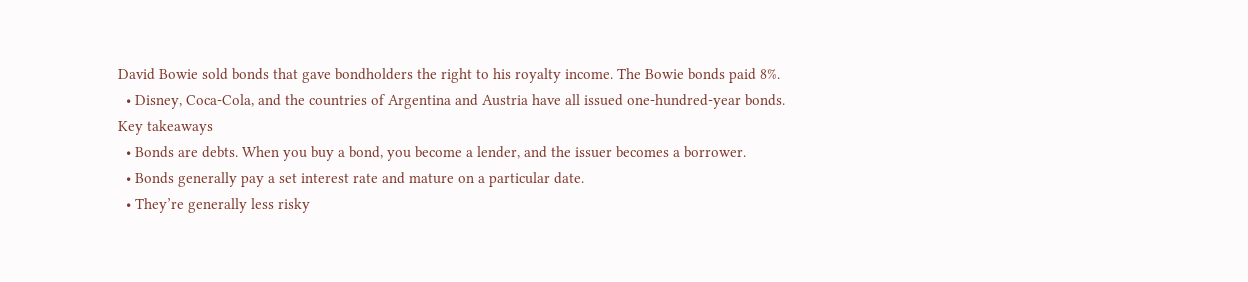David Bowie sold bonds that gave bondholders the right to his royalty income. The Bowie bonds paid 8%.
  • Disney, Coca-Cola, and the countries of Argentina and Austria have all issued one-hundred-year bonds.
Key takeaways
  • Bonds are debts. When you buy a bond, you become a lender, and the issuer becomes a borrower.
  • Bonds generally pay a set interest rate and mature on a particular date.
  • They’re generally less risky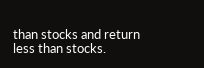than stocks and return less than stocks.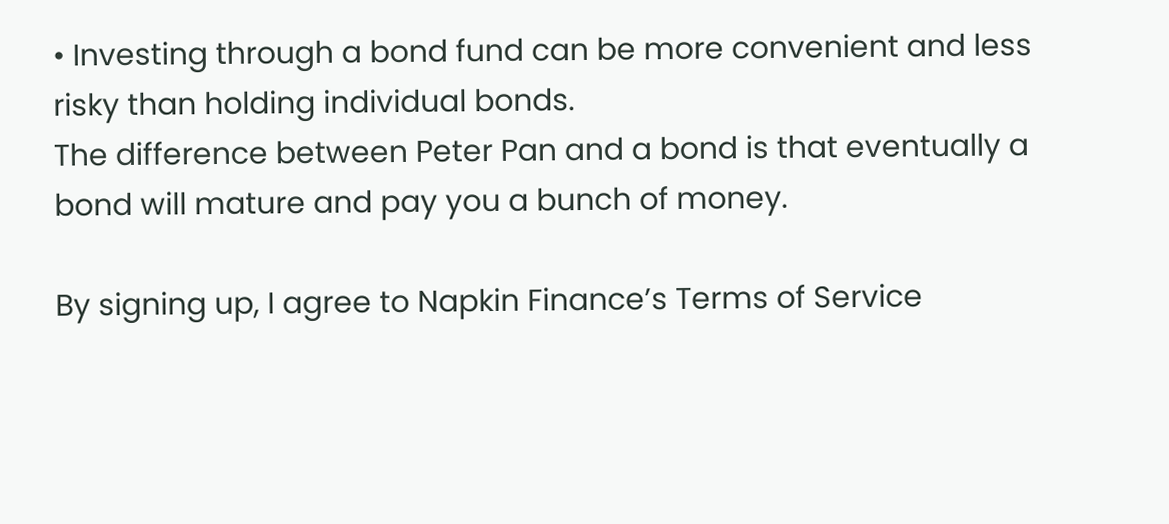• Investing through a bond fund can be more convenient and less risky than holding individual bonds.
The difference between Peter Pan and a bond is that eventually a bond will mature and pay you a bunch of money.

By signing up, I agree to Napkin Finance’s Terms of Service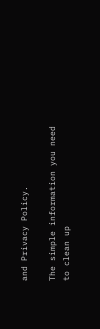and Privacy Policy.

The simple information you need
to clean up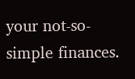your not-so-simple finances.